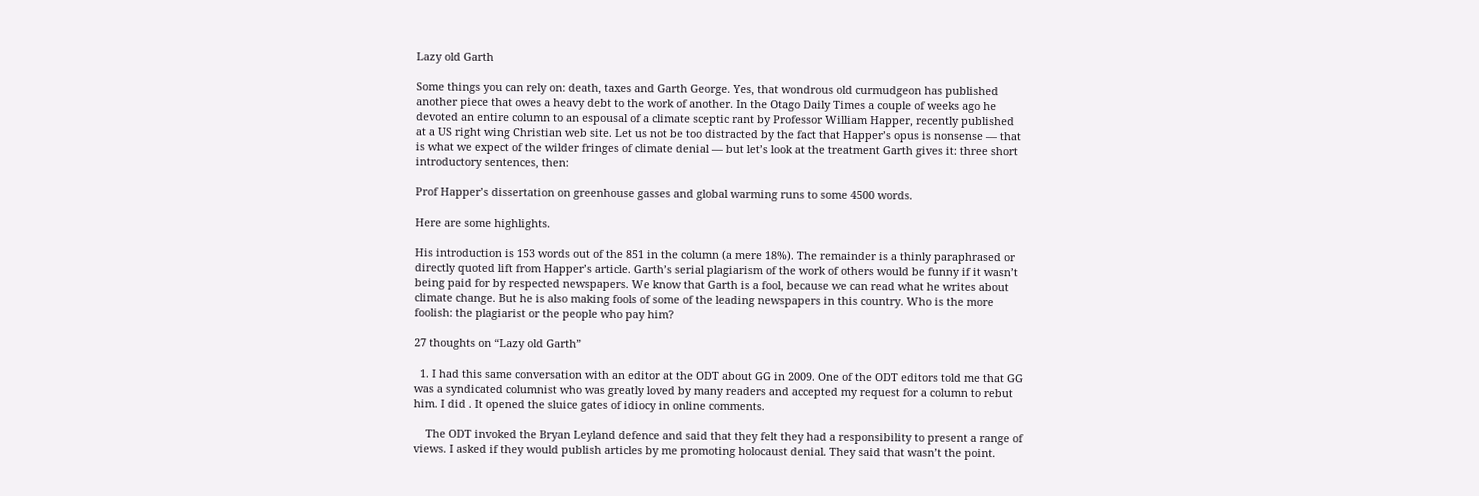Lazy old Garth

Some things you can rely on: death, taxes and Garth George. Yes, that wondrous old curmudgeon has published another piece that owes a heavy debt to the work of another. In the Otago Daily Times a couple of weeks ago he devoted an entire column to an espousal of a climate sceptic rant by Professor William Happer, recently published at a US right wing Christian web site. Let us not be too distracted by the fact that Happer’s opus is nonsense — that is what we expect of the wilder fringes of climate denial — but let’s look at the treatment Garth gives it: three short introductory sentences, then:

Prof Happer’s dissertation on greenhouse gasses and global warming runs to some 4500 words.

Here are some highlights.

His introduction is 153 words out of the 851 in the column (a mere 18%). The remainder is a thinly paraphrased or directly quoted lift from Happer’s article. Garth’s serial plagiarism of the work of others would be funny if it wasn’t being paid for by respected newspapers. We know that Garth is a fool, because we can read what he writes about climate change. But he is also making fools of some of the leading newspapers in this country. Who is the more foolish: the plagiarist or the people who pay him?

27 thoughts on “Lazy old Garth”

  1. I had this same conversation with an editor at the ODT about GG in 2009. One of the ODT editors told me that GG was a syndicated columnist who was greatly loved by many readers and accepted my request for a column to rebut him. I did . It opened the sluice gates of idiocy in online comments.

    The ODT invoked the Bryan Leyland defence and said that they felt they had a responsibility to present a range of views. I asked if they would publish articles by me promoting holocaust denial. They said that wasn’t the point.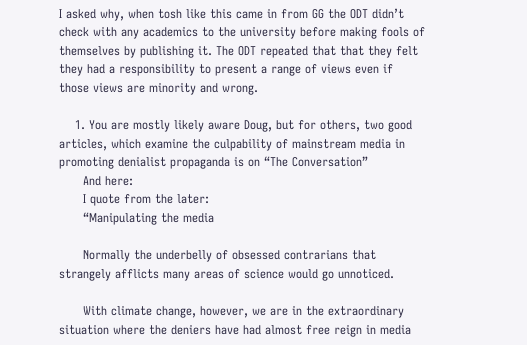I asked why, when tosh like this came in from GG the ODT didn’t check with any academics to the university before making fools of themselves by publishing it. The ODT repeated that that they felt they had a responsibility to present a range of views even if those views are minority and wrong.

    1. You are mostly likely aware Doug, but for others, two good articles, which examine the culpability of mainstream media in promoting denialist propaganda is on “The Conversation”
      And here:
      I quote from the later:
      “Manipulating the media

      Normally the underbelly of obsessed contrarians that strangely afflicts many areas of science would go unnoticed.

      With climate change, however, we are in the extraordinary situation where the deniers have had almost free reign in media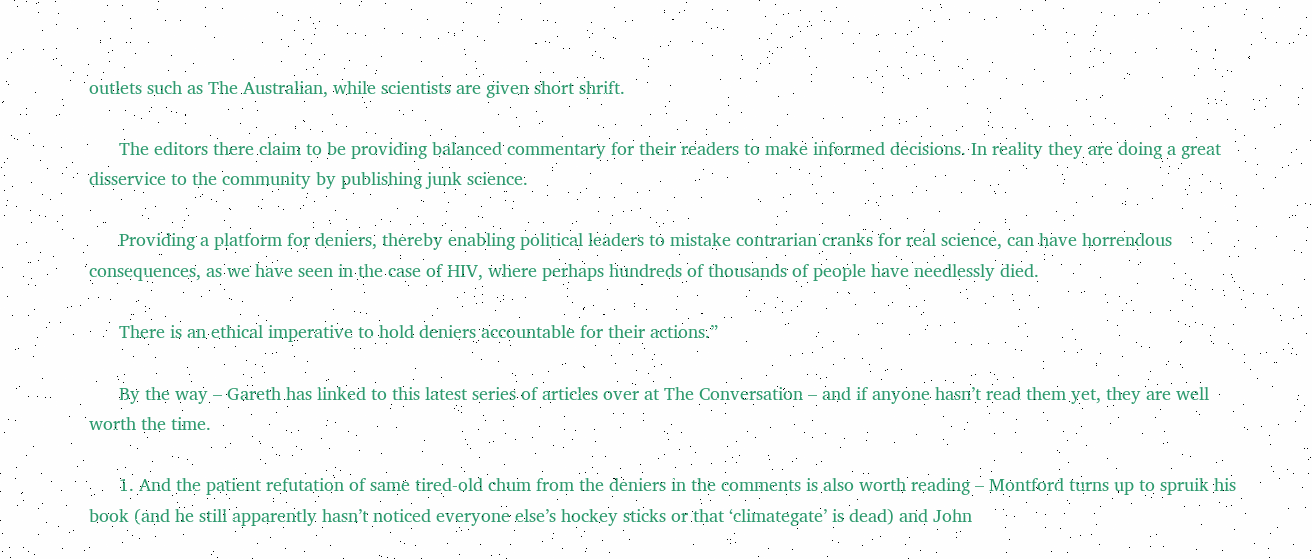outlets such as The Australian, while scientists are given short shrift.

      The editors there claim to be providing balanced commentary for their readers to make informed decisions. In reality they are doing a great disservice to the community by publishing junk science.

      Providing a platform for deniers, thereby enabling political leaders to mistake contrarian cranks for real science, can have horrendous consequences, as we have seen in the case of HIV, where perhaps hundreds of thousands of people have needlessly died.

      There is an ethical imperative to hold deniers accountable for their actions.”

      By the way – Gareth has linked to this latest series of articles over at The Conversation – and if anyone hasn’t read them yet, they are well worth the time.

      1. And the patient refutation of same tired-old chum from the deniers in the comments is also worth reading – Montford turns up to spruik his book (and he still apparently hasn’t noticed everyone else’s hockey sticks or that ‘climategate’ is dead) and John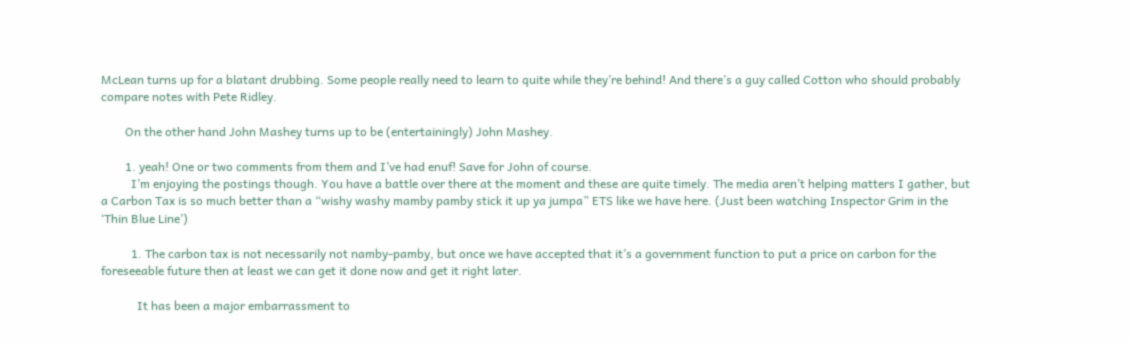McLean turns up for a blatant drubbing. Some people really need to learn to quite while they’re behind! And there’s a guy called Cotton who should probably compare notes with Pete Ridley.

        On the other hand John Mashey turns up to be (entertainingly) John Mashey.

        1. yeah! One or two comments from them and I’ve had enuf! Save for John of course.
          I’m enjoying the postings though. You have a battle over there at the moment and these are quite timely. The media aren’t helping matters I gather, but a Carbon Tax is so much better than a “wishy washy mamby pamby stick it up ya jumpa” ETS like we have here. (Just been watching Inspector Grim in the ‘Thin Blue Line’)

          1. The carbon tax is not necessarily not namby-pamby, but once we have accepted that it’s a government function to put a price on carbon for the foreseeable future then at least we can get it done now and get it right later.

            It has been a major embarrassment to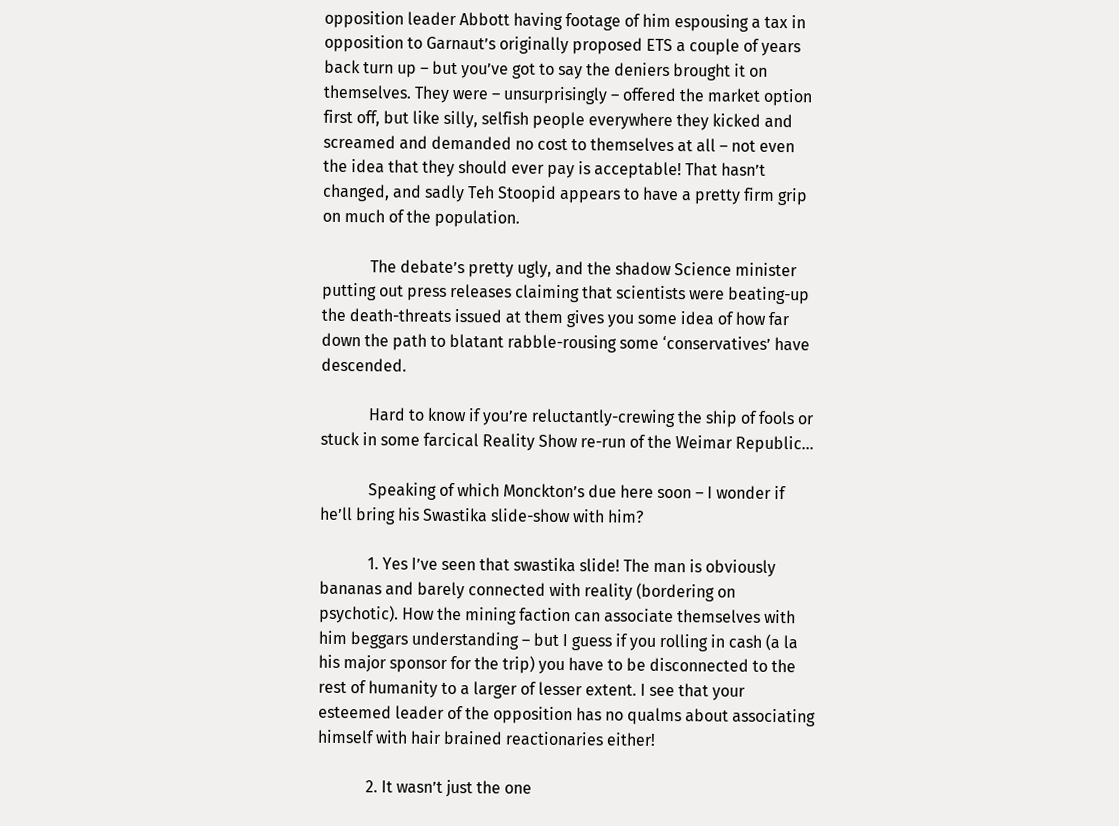opposition leader Abbott having footage of him espousing a tax in opposition to Garnaut’s originally proposed ETS a couple of years back turn up – but you’ve got to say the deniers brought it on themselves. They were – unsurprisingly – offered the market option first off, but like silly, selfish people everywhere they kicked and screamed and demanded no cost to themselves at all – not even the idea that they should ever pay is acceptable! That hasn’t changed, and sadly Teh Stoopid appears to have a pretty firm grip on much of the population.

            The debate’s pretty ugly, and the shadow Science minister putting out press releases claiming that scientists were beating-up the death-threats issued at them gives you some idea of how far down the path to blatant rabble-rousing some ‘conservatives’ have descended.

            Hard to know if you’re reluctantly-crewing the ship of fools or stuck in some farcical Reality Show re-run of the Weimar Republic…

            Speaking of which Monckton’s due here soon – I wonder if he’ll bring his Swastika slide-show with him?

            1. Yes I’ve seen that swastika slide! The man is obviously bananas and barely connected with reality (bordering on psychotic). How the mining faction can associate themselves with him beggars understanding – but I guess if you rolling in cash (a la his major sponsor for the trip) you have to be disconnected to the rest of humanity to a larger of lesser extent. I see that your esteemed leader of the opposition has no qualms about associating himself with hair brained reactionaries either!

            2. It wasn’t just the one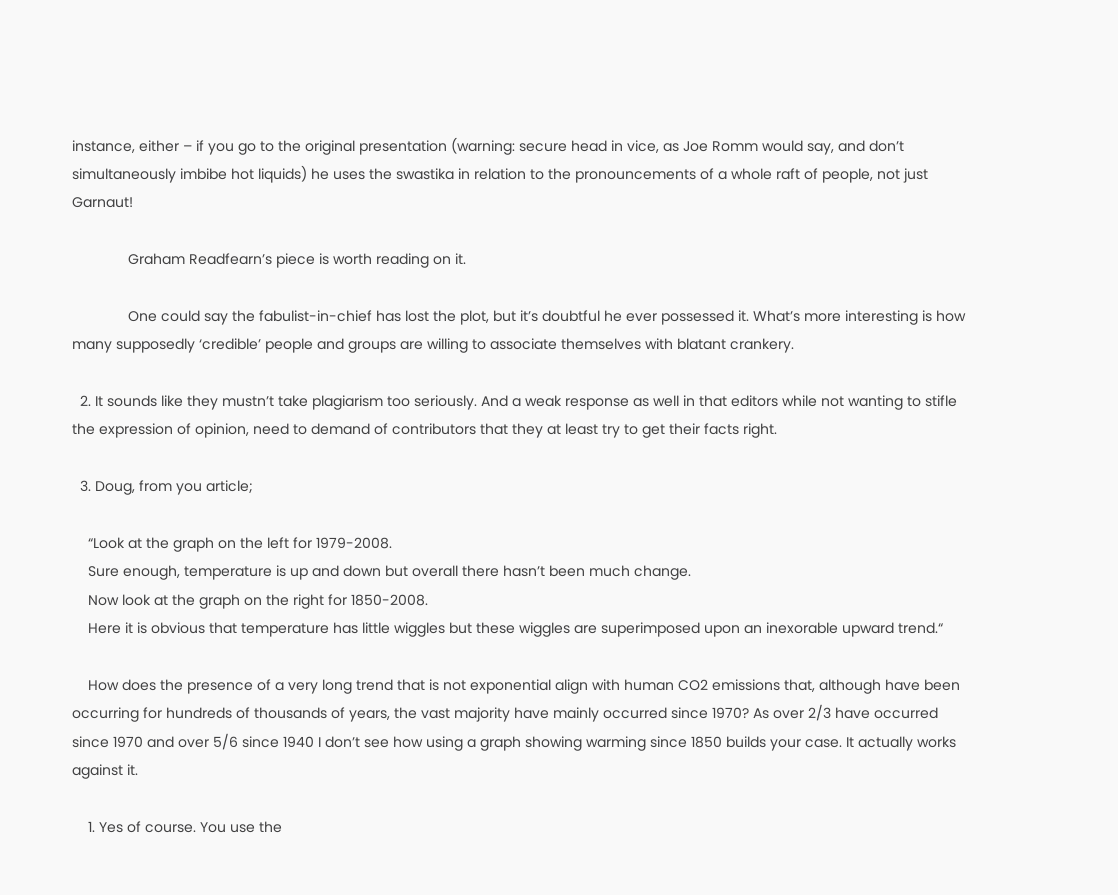instance, either – if you go to the original presentation (warning: secure head in vice, as Joe Romm would say, and don’t simultaneously imbibe hot liquids) he uses the swastika in relation to the pronouncements of a whole raft of people, not just Garnaut!

              Graham Readfearn’s piece is worth reading on it.

              One could say the fabulist-in-chief has lost the plot, but it’s doubtful he ever possessed it. What’s more interesting is how many supposedly ‘credible’ people and groups are willing to associate themselves with blatant crankery.

  2. It sounds like they mustn’t take plagiarism too seriously. And a weak response as well in that editors while not wanting to stifle the expression of opinion, need to demand of contributors that they at least try to get their facts right.

  3. Doug, from you article;

    “Look at the graph on the left for 1979-2008.
    Sure enough, temperature is up and down but overall there hasn’t been much change.
    Now look at the graph on the right for 1850-2008.
    Here it is obvious that temperature has little wiggles but these wiggles are superimposed upon an inexorable upward trend.“

    How does the presence of a very long trend that is not exponential align with human CO2 emissions that, although have been occurring for hundreds of thousands of years, the vast majority have mainly occurred since 1970? As over 2/3 have occurred since 1970 and over 5/6 since 1940 I don’t see how using a graph showing warming since 1850 builds your case. It actually works against it.

    1. Yes of course. You use the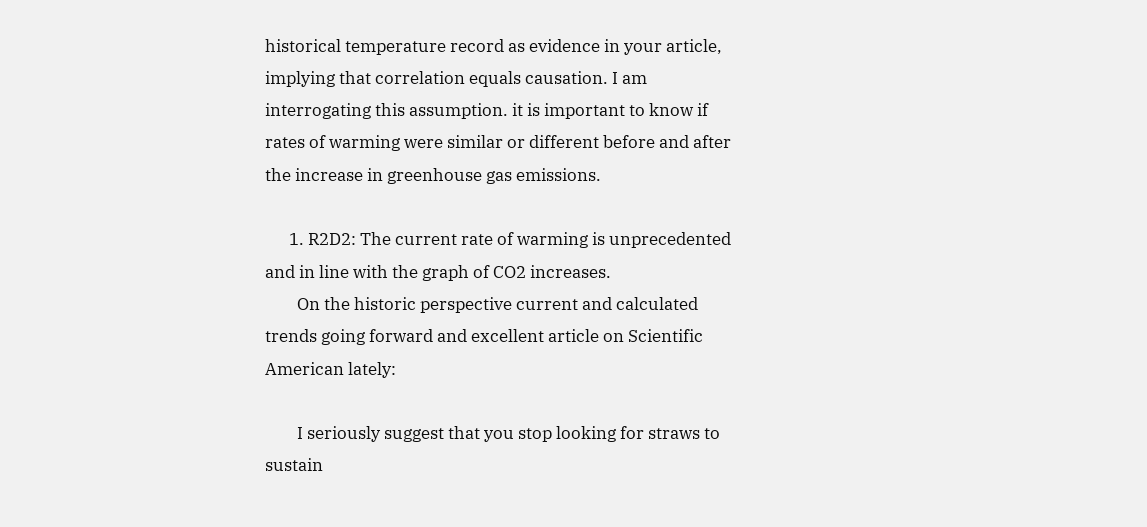historical temperature record as evidence in your article, implying that correlation equals causation. I am interrogating this assumption. it is important to know if rates of warming were similar or different before and after the increase in greenhouse gas emissions.

      1. R2D2: The current rate of warming is unprecedented and in line with the graph of CO2 increases.
        On the historic perspective current and calculated trends going forward and excellent article on Scientific American lately:

        I seriously suggest that you stop looking for straws to sustain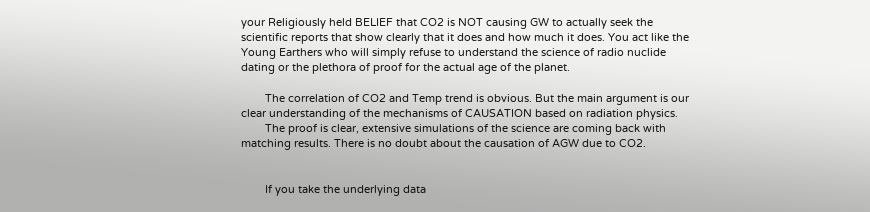your Religiously held BELIEF that CO2 is NOT causing GW to actually seek the scientific reports that show clearly that it does and how much it does. You act like the Young Earthers who will simply refuse to understand the science of radio nuclide dating or the plethora of proof for the actual age of the planet.

        The correlation of CO2 and Temp trend is obvious. But the main argument is our clear understanding of the mechanisms of CAUSATION based on radiation physics.
        The proof is clear, extensive simulations of the science are coming back with matching results. There is no doubt about the causation of AGW due to CO2.


        If you take the underlying data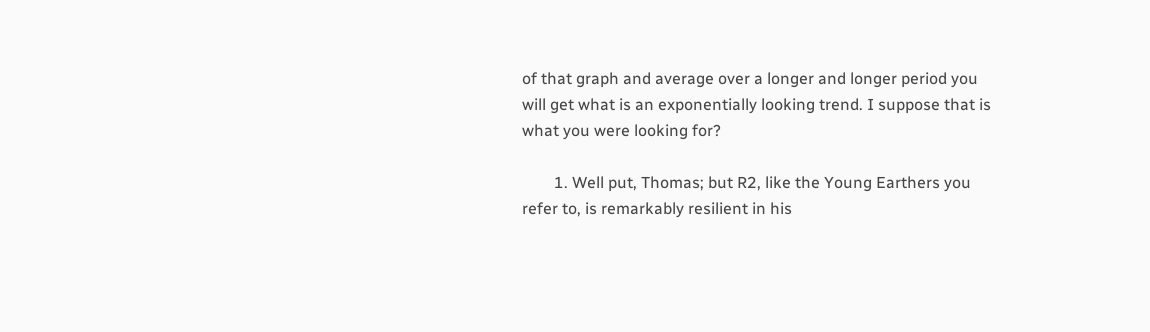of that graph and average over a longer and longer period you will get what is an exponentially looking trend. I suppose that is what you were looking for?

        1. Well put, Thomas; but R2, like the Young Earthers you refer to, is remarkably resilient in his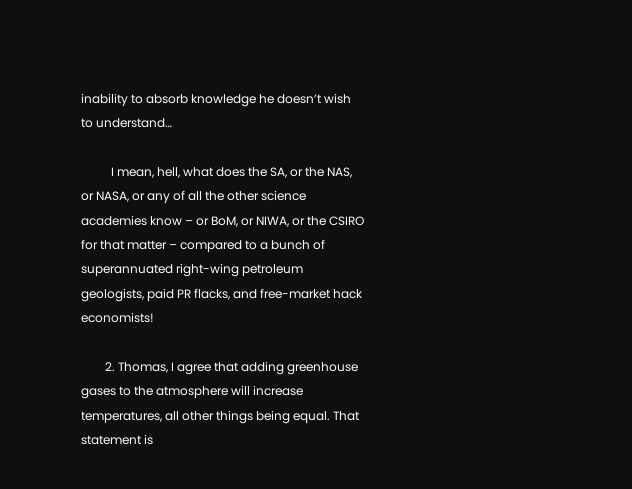inability to absorb knowledge he doesn’t wish to understand…

          I mean, hell, what does the SA, or the NAS, or NASA, or any of all the other science academies know – or BoM, or NIWA, or the CSIRO for that matter – compared to a bunch of superannuated right-wing petroleum geologists, paid PR flacks, and free-market hack economists!

        2. Thomas, I agree that adding greenhouse gases to the atmosphere will increase temperatures, all other things being equal. That statement is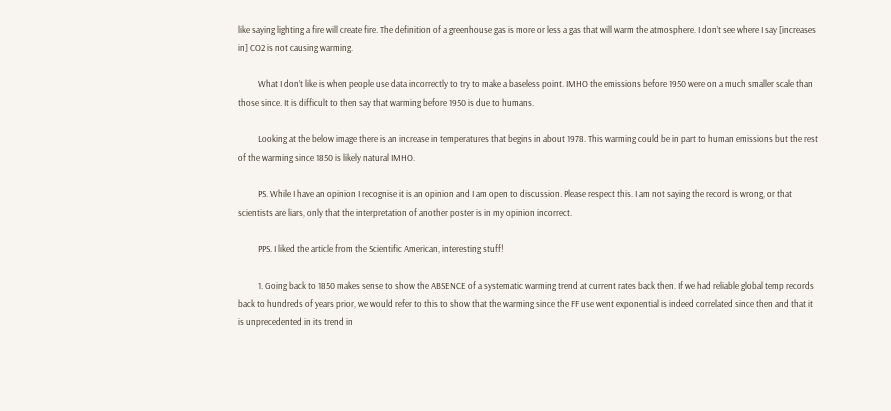like saying lighting a fire will create fire. The definition of a greenhouse gas is more or less a gas that will warm the atmosphere. I don’t see where I say [increases in] CO2 is not causing warming.

          What I don’t like is when people use data incorrectly to try to make a baseless point. IMHO the emissions before 1950 were on a much smaller scale than those since. It is difficult to then say that warming before 1950 is due to humans.

          Looking at the below image there is an increase in temperatures that begins in about 1978. This warming could be in part to human emissions but the rest of the warming since 1850 is likely natural IMHO.

          PS. While I have an opinion I recognise it is an opinion and I am open to discussion. Please respect this. I am not saying the record is wrong, or that scientists are liars, only that the interpretation of another poster is in my opinion incorrect.

          PPS. I liked the article from the Scientific American, interesting stuff!

          1. Going back to 1850 makes sense to show the ABSENCE of a systematic warming trend at current rates back then. If we had reliable global temp records back to hundreds of years prior, we would refer to this to show that the warming since the FF use went exponential is indeed correlated since then and that it is unprecedented in its trend in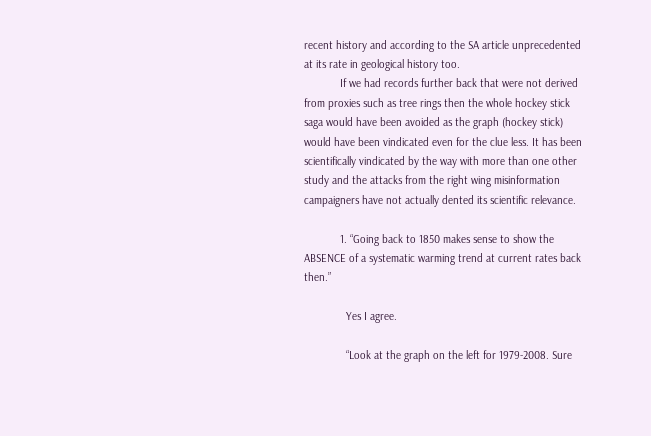recent history and according to the SA article unprecedented at its rate in geological history too.
            If we had records further back that were not derived from proxies such as tree rings then the whole hockey stick saga would have been avoided as the graph (hockey stick) would have been vindicated even for the clue less. It has been scientifically vindicated by the way with more than one other study and the attacks from the right wing misinformation campaigners have not actually dented its scientific relevance.

            1. “Going back to 1850 makes sense to show the ABSENCE of a systematic warming trend at current rates back then.”

              Yes I agree.

              “Look at the graph on the left for 1979-2008. Sure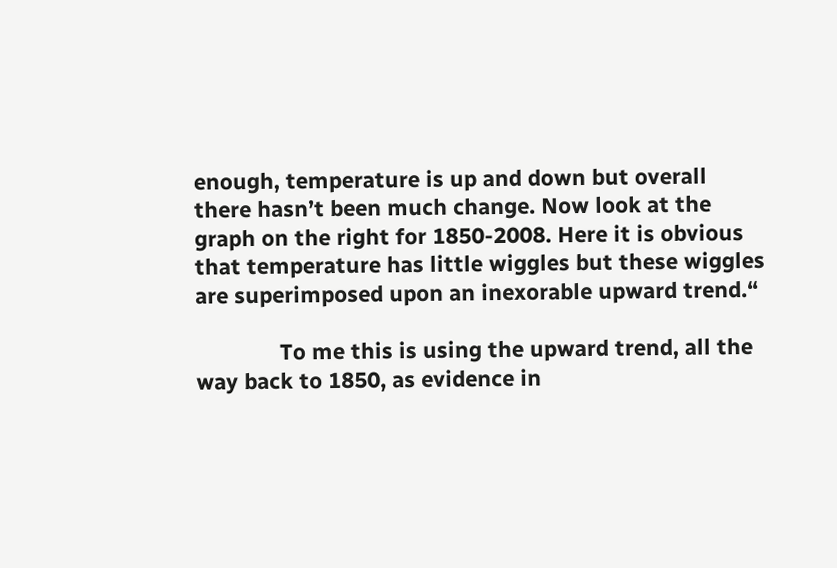enough, temperature is up and down but overall there hasn’t been much change. Now look at the graph on the right for 1850-2008. Here it is obvious that temperature has little wiggles but these wiggles are superimposed upon an inexorable upward trend.“

              To me this is using the upward trend, all the way back to 1850, as evidence in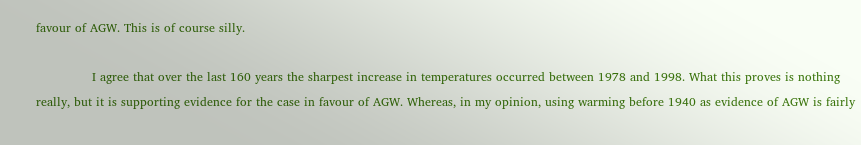favour of AGW. This is of course silly.

              I agree that over the last 160 years the sharpest increase in temperatures occurred between 1978 and 1998. What this proves is nothing really, but it is supporting evidence for the case in favour of AGW. Whereas, in my opinion, using warming before 1940 as evidence of AGW is fairly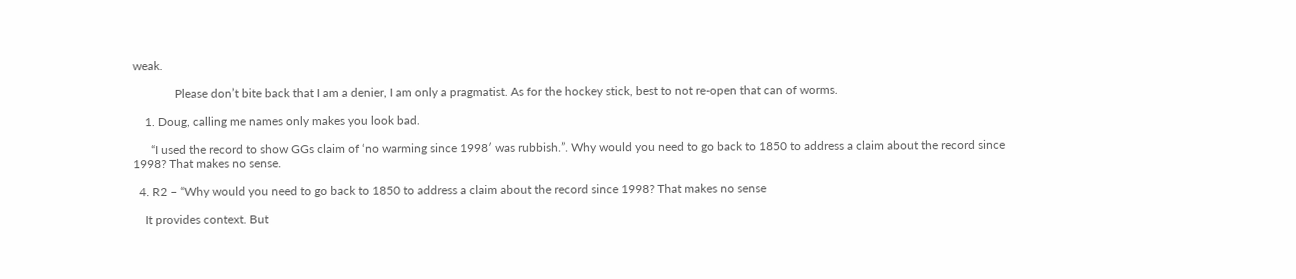weak.

              Please don’t bite back that I am a denier, I am only a pragmatist. As for the hockey stick, best to not re-open that can of worms.

    1. Doug, calling me names only makes you look bad.

      “I used the record to show GGs claim of ‘no warming since 1998′ was rubbish.”. Why would you need to go back to 1850 to address a claim about the record since 1998? That makes no sense.

  4. R2 – “Why would you need to go back to 1850 to address a claim about the record since 1998? That makes no sense

    It provides context. But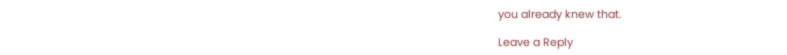you already knew that.

Leave a Reply